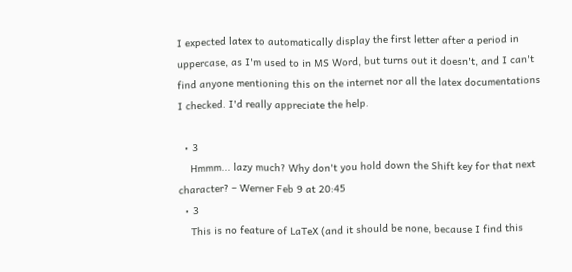I expected latex to automatically display the first letter after a period in uppercase, as I'm used to in MS Word, but turns out it doesn't, and I can't find anyone mentioning this on the internet nor all the latex documentations I checked. I'd really appreciate the help.

  • 3
    Hmmm... lazy much? Why don't you hold down the Shift key for that next character? – Werner Feb 9 at 20:45
  • 3
    This is no feature of LaTeX (and it should be none, because I find this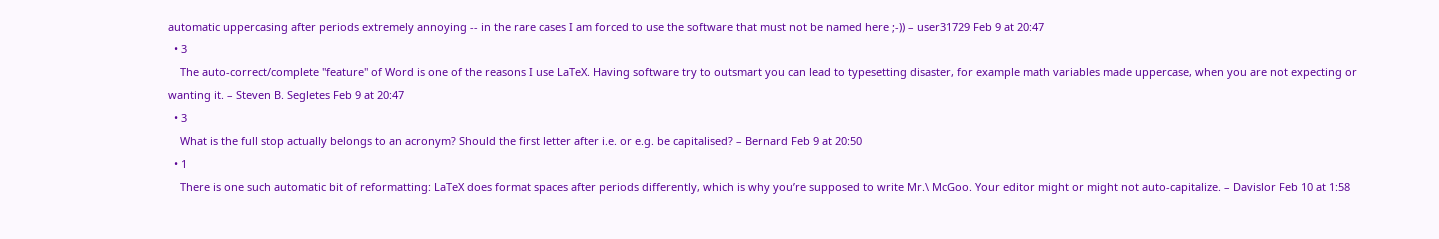automatic uppercasing after periods extremely annoying -- in the rare cases I am forced to use the software that must not be named here ;-)) – user31729 Feb 9 at 20:47
  • 3
    The auto-correct/complete "feature" of Word is one of the reasons I use LaTeX. Having software try to outsmart you can lead to typesetting disaster, for example math variables made uppercase, when you are not expecting or wanting it. – Steven B. Segletes Feb 9 at 20:47
  • 3
    What is the full stop actually belongs to an acronym? Should the first letter after i.e. or e.g. be capitalised? – Bernard Feb 9 at 20:50
  • 1
    There is one such automatic bit of reformatting: LaTeX does format spaces after periods differently, which is why you’re supposed to write Mr.\ McGoo. Your editor might or might not auto-capitalize. – Davislor Feb 10 at 1:58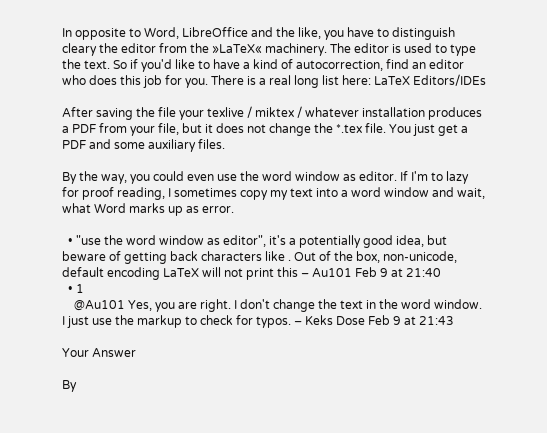In opposite to Word, LibreOffice and the like, you have to distinguish cleary the editor from the »LaTeX« machinery. The editor is used to type the text. So if you'd like to have a kind of autocorrection, find an editor who does this job for you. There is a real long list here: LaTeX Editors/IDEs

After saving the file your texlive / miktex / whatever installation produces a PDF from your file, but it does not change the *.tex file. You just get a PDF and some auxiliary files.

By the way, you could even use the word window as editor. If I'm to lazy for proof reading, I sometimes copy my text into a word window and wait, what Word marks up as error.

  • "use the word window as editor", it's a potentially good idea, but beware of getting back characters like . Out of the box, non-unicode, default encoding LaTeX will not print this – Au101 Feb 9 at 21:40
  • 1
    @Au101 Yes, you are right. I don't change the text in the word window. I just use the markup to check for typos. – Keks Dose Feb 9 at 21:43

Your Answer

By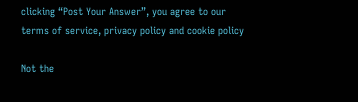clicking “Post Your Answer”, you agree to our terms of service, privacy policy and cookie policy

Not the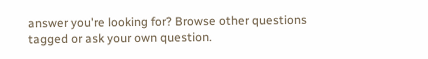answer you're looking for? Browse other questions tagged or ask your own question.